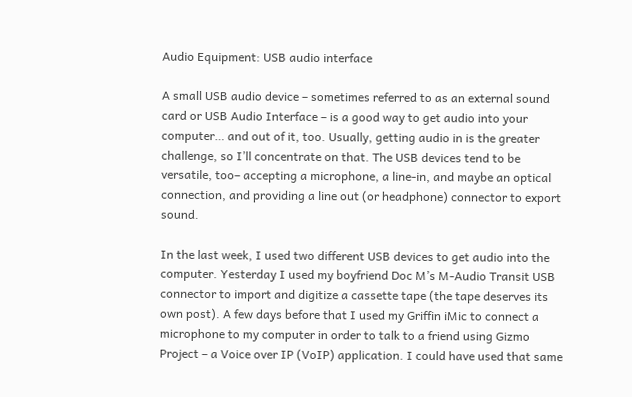Audio Equipment: USB audio interface

A small USB audio device – sometimes referred to as an external sound card or USB Audio Interface – is a good way to get audio into your computer… and out of it, too. Usually, getting audio in is the greater challenge, so I’ll concentrate on that. The USB devices tend to be versatile, too– accepting a microphone, a line-in, and maybe an optical connection, and providing a line out (or headphone) connector to export sound.

In the last week, I used two different USB devices to get audio into the computer. Yesterday I used my boyfriend Doc M’s M-Audio Transit USB connector to import and digitize a cassette tape (the tape deserves its own post). A few days before that I used my Griffin iMic to connect a microphone to my computer in order to talk to a friend using Gizmo Project – a Voice over IP (VoIP) application. I could have used that same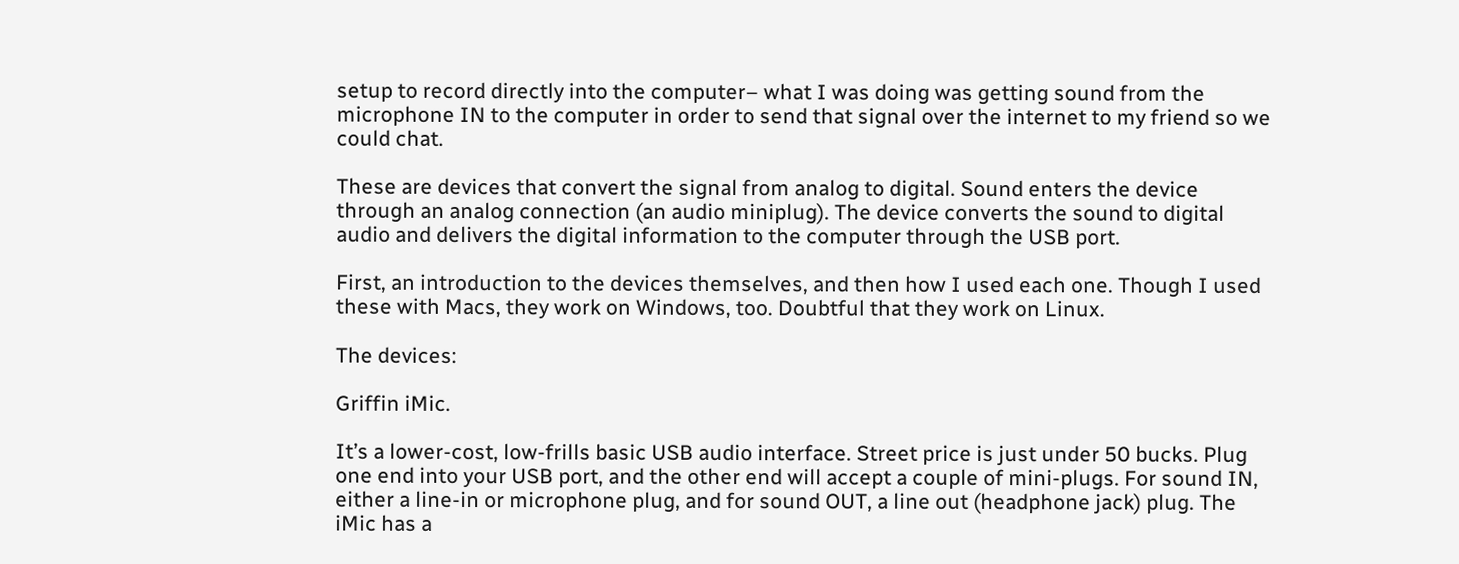setup to record directly into the computer– what I was doing was getting sound from the microphone IN to the computer in order to send that signal over the internet to my friend so we could chat.

These are devices that convert the signal from analog to digital. Sound enters the device through an analog connection (an audio miniplug). The device converts the sound to digital audio and delivers the digital information to the computer through the USB port.

First, an introduction to the devices themselves, and then how I used each one. Though I used these with Macs, they work on Windows, too. Doubtful that they work on Linux.

The devices:

Griffin iMic.

It’s a lower-cost, low-frills basic USB audio interface. Street price is just under 50 bucks. Plug one end into your USB port, and the other end will accept a couple of mini-plugs. For sound IN, either a line-in or microphone plug, and for sound OUT, a line out (headphone jack) plug. The iMic has a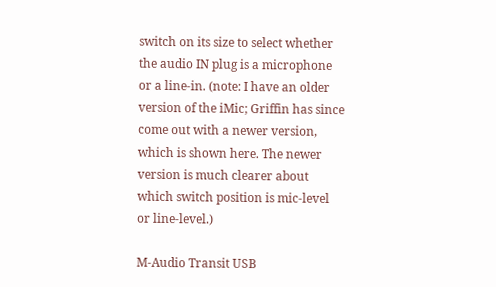switch on its size to select whether the audio IN plug is a microphone or a line-in. (note: I have an older version of the iMic; Griffin has since come out with a newer version, which is shown here. The newer version is much clearer about which switch position is mic-level or line-level.)

M-Audio Transit USB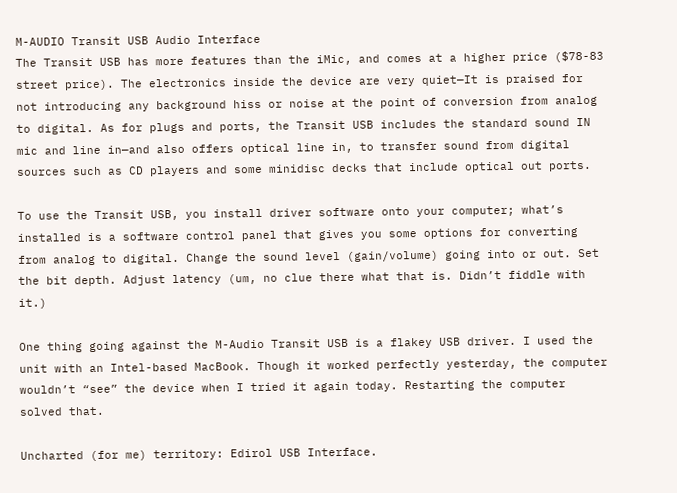M-AUDIO Transit USB Audio Interface
The Transit USB has more features than the iMic, and comes at a higher price ($78-83 street price). The electronics inside the device are very quiet—It is praised for not introducing any background hiss or noise at the point of conversion from analog to digital. As for plugs and ports, the Transit USB includes the standard sound IN mic and line in—and also offers optical line in, to transfer sound from digital sources such as CD players and some minidisc decks that include optical out ports.

To use the Transit USB, you install driver software onto your computer; what’s installed is a software control panel that gives you some options for converting from analog to digital. Change the sound level (gain/volume) going into or out. Set the bit depth. Adjust latency (um, no clue there what that is. Didn’t fiddle with it.)

One thing going against the M-Audio Transit USB is a flakey USB driver. I used the unit with an Intel-based MacBook. Though it worked perfectly yesterday, the computer wouldn’t “see” the device when I tried it again today. Restarting the computer solved that.

Uncharted (for me) territory: Edirol USB Interface.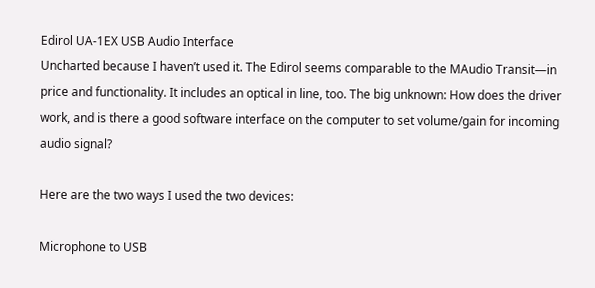Edirol UA-1EX USB Audio Interface
Uncharted because I haven’t used it. The Edirol seems comparable to the MAudio Transit—in price and functionality. It includes an optical in line, too. The big unknown: How does the driver work, and is there a good software interface on the computer to set volume/gain for incoming audio signal?

Here are the two ways I used the two devices:

Microphone to USB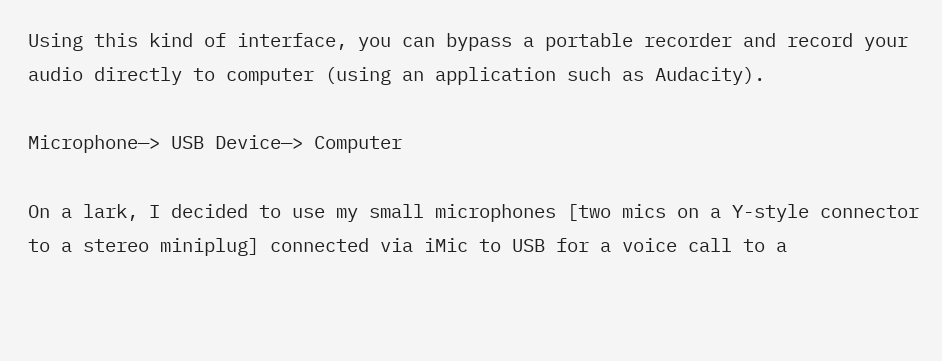Using this kind of interface, you can bypass a portable recorder and record your audio directly to computer (using an application such as Audacity).

Microphone—> USB Device—> Computer

On a lark, I decided to use my small microphones [two mics on a Y-style connector to a stereo miniplug] connected via iMic to USB for a voice call to a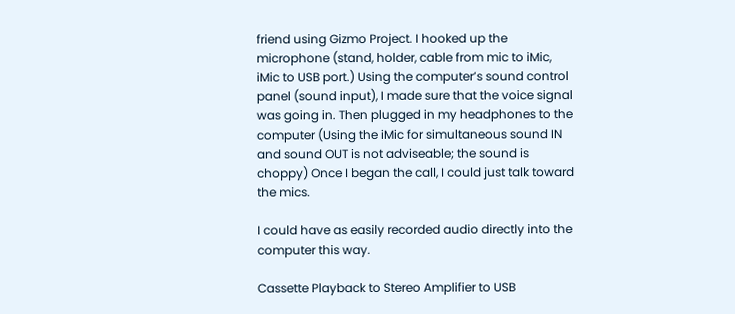friend using Gizmo Project. I hooked up the microphone (stand, holder, cable from mic to iMic, iMic to USB port.) Using the computer’s sound control panel (sound input), I made sure that the voice signal was going in. Then plugged in my headphones to the computer (Using the iMic for simultaneous sound IN and sound OUT is not adviseable; the sound is choppy) Once I began the call, I could just talk toward the mics.

I could have as easily recorded audio directly into the computer this way.

Cassette Playback to Stereo Amplifier to USB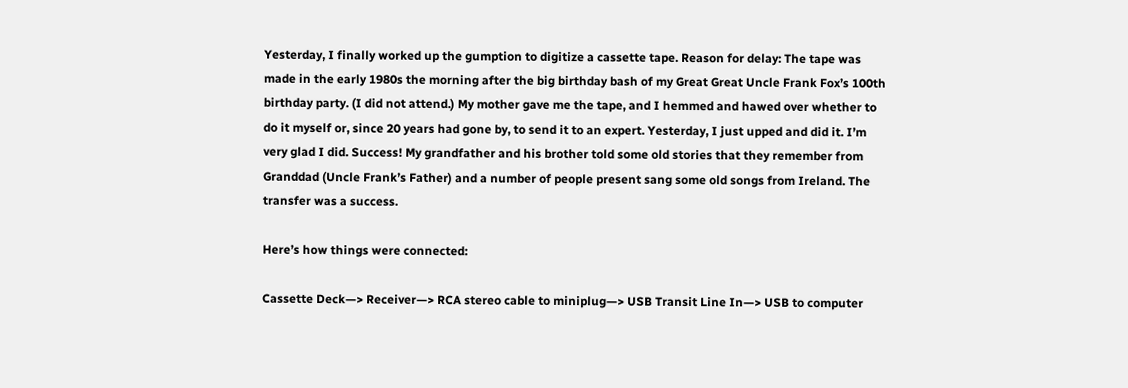Yesterday, I finally worked up the gumption to digitize a cassette tape. Reason for delay: The tape was made in the early 1980s the morning after the big birthday bash of my Great Great Uncle Frank Fox’s 100th birthday party. (I did not attend.) My mother gave me the tape, and I hemmed and hawed over whether to do it myself or, since 20 years had gone by, to send it to an expert. Yesterday, I just upped and did it. I’m very glad I did. Success! My grandfather and his brother told some old stories that they remember from Granddad (Uncle Frank’s Father) and a number of people present sang some old songs from Ireland. The transfer was a success.

Here’s how things were connected:

Cassette Deck—> Receiver—> RCA stereo cable to miniplug—> USB Transit Line In—> USB to computer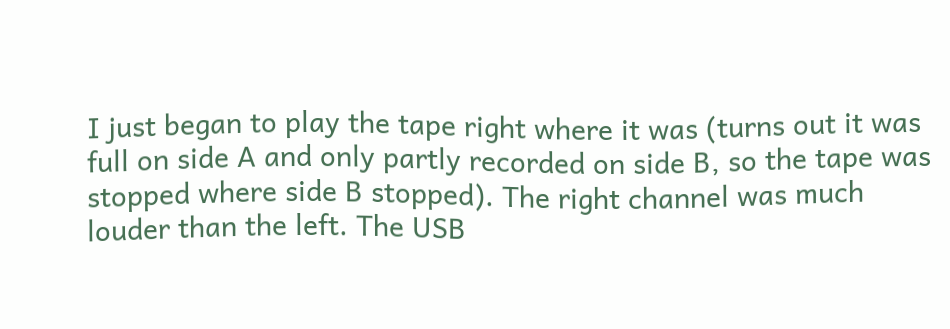I just began to play the tape right where it was (turns out it was full on side A and only partly recorded on side B, so the tape was stopped where side B stopped). The right channel was much louder than the left. The USB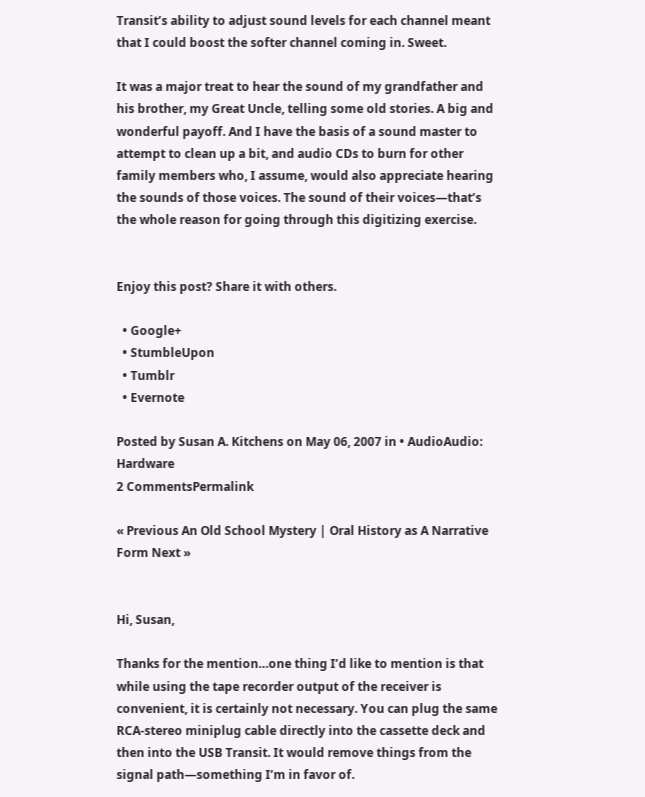Transit’s ability to adjust sound levels for each channel meant that I could boost the softer channel coming in. Sweet.

It was a major treat to hear the sound of my grandfather and his brother, my Great Uncle, telling some old stories. A big and wonderful payoff. And I have the basis of a sound master to attempt to clean up a bit, and audio CDs to burn for other family members who, I assume, would also appreciate hearing the sounds of those voices. The sound of their voices—that’s the whole reason for going through this digitizing exercise.


Enjoy this post? Share it with others.

  • Google+
  • StumbleUpon
  • Tumblr
  • Evernote

Posted by Susan A. Kitchens on May 06, 2007 in • AudioAudio: Hardware
2 CommentsPermalink

« Previous An Old School Mystery | Oral History as A Narrative Form Next »


Hi, Susan,

Thanks for the mention…one thing I’d like to mention is that while using the tape recorder output of the receiver is convenient, it is certainly not necessary. You can plug the same RCA-stereo miniplug cable directly into the cassette deck and then into the USB Transit. It would remove things from the signal path—something I’m in favor of.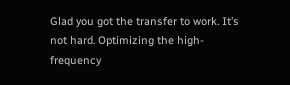Glad you got the transfer to work. It’s not hard. Optimizing the high-frequency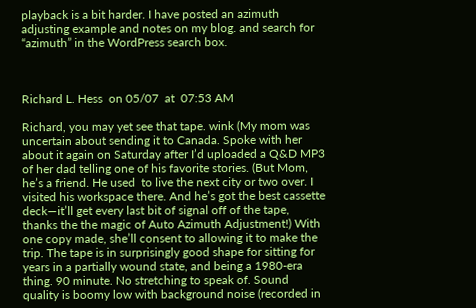playback is a bit harder. I have posted an azimuth adjusting example and notes on my blog. and search for “azimuth” in the WordPress search box.



Richard L. Hess  on 05/07  at  07:53 AM

Richard, you may yet see that tape. wink (My mom was uncertain about sending it to Canada. Spoke with her about it again on Saturday after I’d uploaded a Q&D MP3 of her dad telling one of his favorite stories. (But Mom, he’s a friend. He used  to live the next city or two over. I visited his workspace there. And he’s got the best cassette deck—it’ll get every last bit of signal off of the tape, thanks the the magic of Auto Azimuth Adjustment!) With one copy made, she’ll consent to allowing it to make the trip. The tape is in surprisingly good shape for sitting for years in a partially wound state, and being a 1980-era thing. 90 minute. No stretching to speak of. Sound quality is boomy low with background noise (recorded in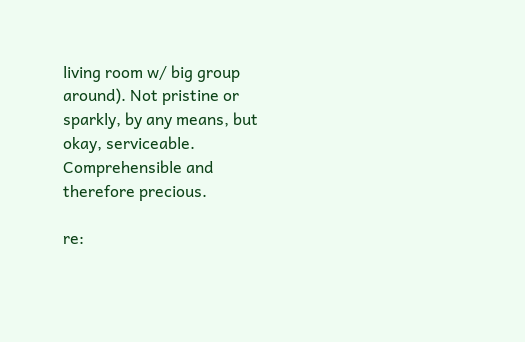living room w/ big group around). Not pristine or sparkly, by any means, but okay, serviceable. Comprehensible and therefore precious.

re: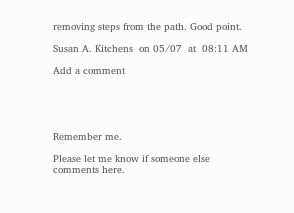removing steps from the path. Good point.

Susan A. Kitchens  on 05/07  at  08:11 AM

Add a comment





Remember me.

Please let me know if someone else comments here.